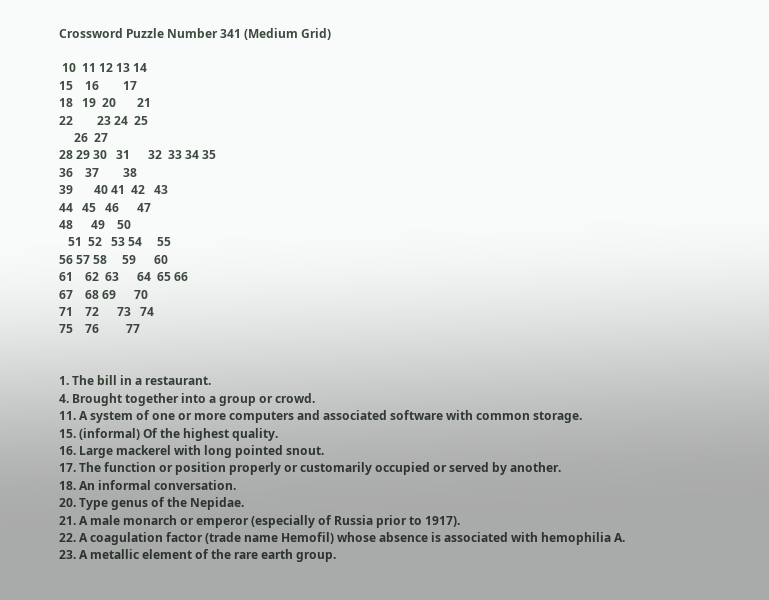Crossword Puzzle Number 341 (Medium Grid)

 10  11 12 13 14
15    16        17
18   19  20       21
22        23 24  25
     26  27
28 29 30   31      32  33 34 35
36    37        38
39       40 41  42   43
44   45   46      47
48      49    50
   51  52   53 54     55
56 57 58     59      60
61    62  63      64  65 66
67    68 69      70
71    72      73   74
75    76         77


1. The bill in a restaurant.
4. Brought together into a group or crowd.
11. A system of one or more computers and associated software with common storage.
15. (informal) Of the highest quality.
16. Large mackerel with long pointed snout.
17. The function or position properly or customarily occupied or served by another.
18. An informal conversation.
20. Type genus of the Nepidae.
21. A male monarch or emperor (especially of Russia prior to 1917).
22. A coagulation factor (trade name Hemofil) whose absence is associated with hemophilia A.
23. A metallic element of the rare earth group.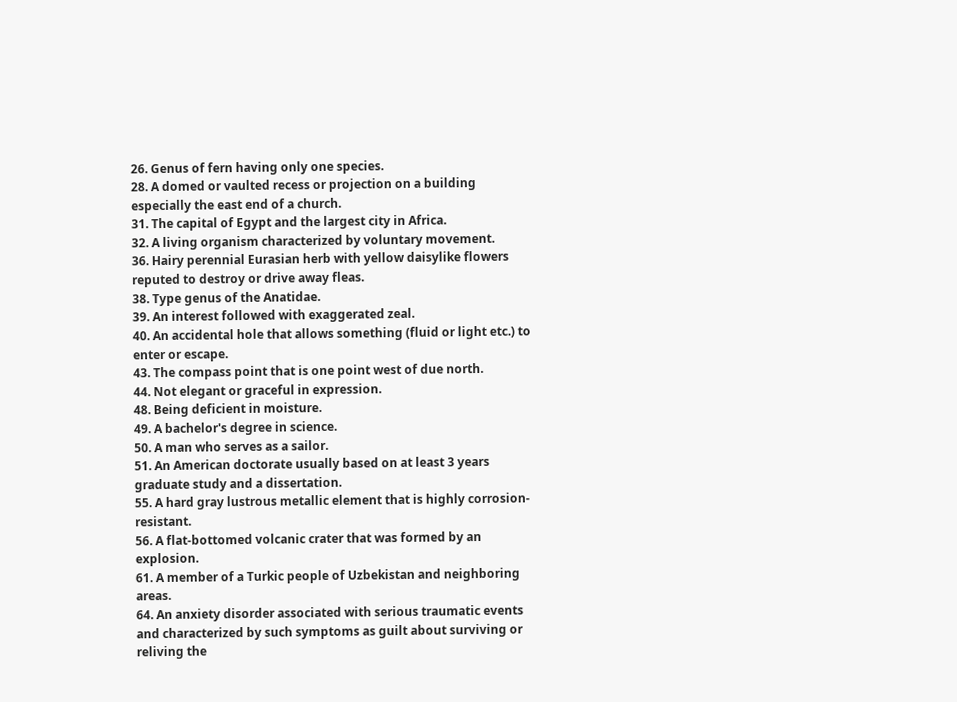26. Genus of fern having only one species.
28. A domed or vaulted recess or projection on a building especially the east end of a church.
31. The capital of Egypt and the largest city in Africa.
32. A living organism characterized by voluntary movement.
36. Hairy perennial Eurasian herb with yellow daisylike flowers reputed to destroy or drive away fleas.
38. Type genus of the Anatidae.
39. An interest followed with exaggerated zeal.
40. An accidental hole that allows something (fluid or light etc.) to enter or escape.
43. The compass point that is one point west of due north.
44. Not elegant or graceful in expression.
48. Being deficient in moisture.
49. A bachelor's degree in science.
50. A man who serves as a sailor.
51. An American doctorate usually based on at least 3 years graduate study and a dissertation.
55. A hard gray lustrous metallic element that is highly corrosion-resistant.
56. A flat-bottomed volcanic crater that was formed by an explosion.
61. A member of a Turkic people of Uzbekistan and neighboring areas.
64. An anxiety disorder associated with serious traumatic events and characterized by such symptoms as guilt about surviving or reliving the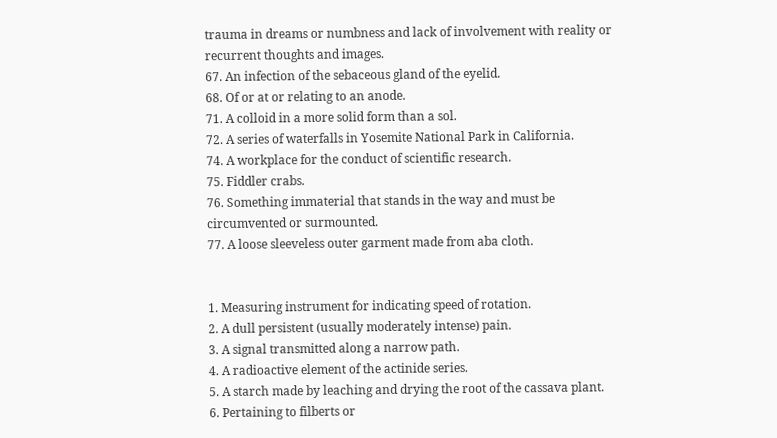trauma in dreams or numbness and lack of involvement with reality or recurrent thoughts and images.
67. An infection of the sebaceous gland of the eyelid.
68. Of or at or relating to an anode.
71. A colloid in a more solid form than a sol.
72. A series of waterfalls in Yosemite National Park in California.
74. A workplace for the conduct of scientific research.
75. Fiddler crabs.
76. Something immaterial that stands in the way and must be circumvented or surmounted.
77. A loose sleeveless outer garment made from aba cloth.


1. Measuring instrument for indicating speed of rotation.
2. A dull persistent (usually moderately intense) pain.
3. A signal transmitted along a narrow path.
4. A radioactive element of the actinide series.
5. A starch made by leaching and drying the root of the cassava plant.
6. Pertaining to filberts or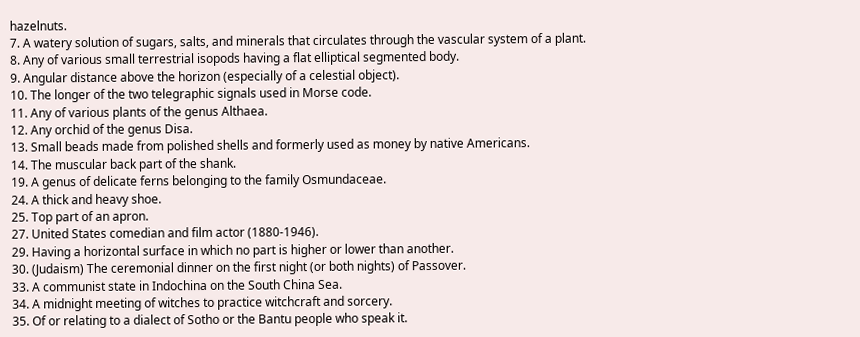hazelnuts.
7. A watery solution of sugars, salts, and minerals that circulates through the vascular system of a plant.
8. Any of various small terrestrial isopods having a flat elliptical segmented body.
9. Angular distance above the horizon (especially of a celestial object).
10. The longer of the two telegraphic signals used in Morse code.
11. Any of various plants of the genus Althaea.
12. Any orchid of the genus Disa.
13. Small beads made from polished shells and formerly used as money by native Americans.
14. The muscular back part of the shank.
19. A genus of delicate ferns belonging to the family Osmundaceae.
24. A thick and heavy shoe.
25. Top part of an apron.
27. United States comedian and film actor (1880-1946).
29. Having a horizontal surface in which no part is higher or lower than another.
30. (Judaism) The ceremonial dinner on the first night (or both nights) of Passover.
33. A communist state in Indochina on the South China Sea.
34. A midnight meeting of witches to practice witchcraft and sorcery.
35. Of or relating to a dialect of Sotho or the Bantu people who speak it.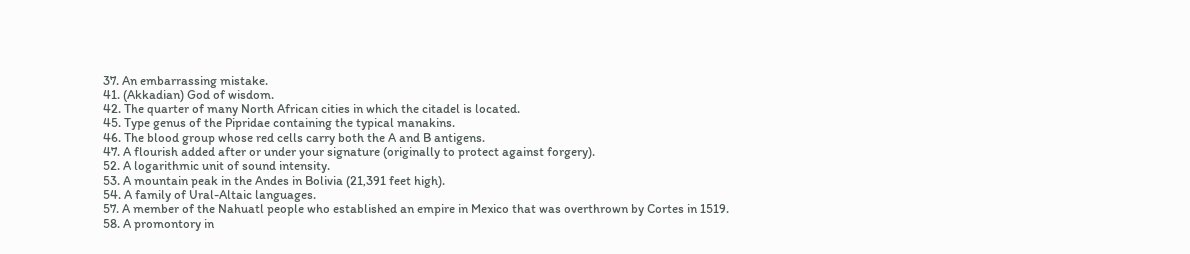37. An embarrassing mistake.
41. (Akkadian) God of wisdom.
42. The quarter of many North African cities in which the citadel is located.
45. Type genus of the Pipridae containing the typical manakins.
46. The blood group whose red cells carry both the A and B antigens.
47. A flourish added after or under your signature (originally to protect against forgery).
52. A logarithmic unit of sound intensity.
53. A mountain peak in the Andes in Bolivia (21,391 feet high).
54. A family of Ural-Altaic languages.
57. A member of the Nahuatl people who established an empire in Mexico that was overthrown by Cortes in 1519.
58. A promontory in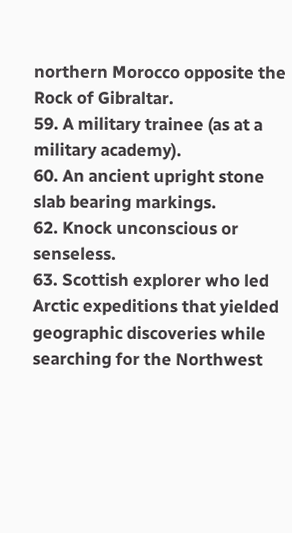northern Morocco opposite the Rock of Gibraltar.
59. A military trainee (as at a military academy).
60. An ancient upright stone slab bearing markings.
62. Knock unconscious or senseless.
63. Scottish explorer who led Arctic expeditions that yielded geographic discoveries while searching for the Northwest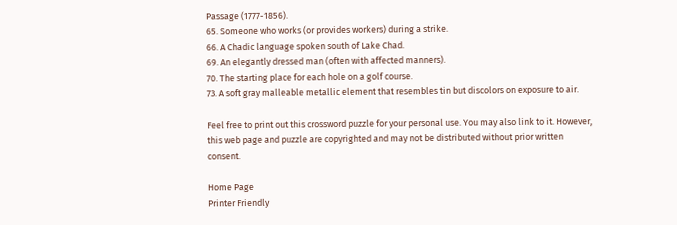Passage (1777-1856).
65. Someone who works (or provides workers) during a strike.
66. A Chadic language spoken south of Lake Chad.
69. An elegantly dressed man (often with affected manners).
70. The starting place for each hole on a golf course.
73. A soft gray malleable metallic element that resembles tin but discolors on exposure to air.

Feel free to print out this crossword puzzle for your personal use. You may also link to it. However, this web page and puzzle are copyrighted and may not be distributed without prior written consent.

Home Page
Printer Friendly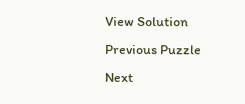View Solution
Previous Puzzle
Next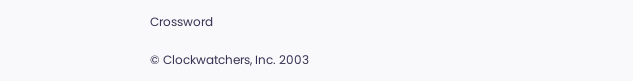Crossword

© Clockwatchers, Inc. 2003